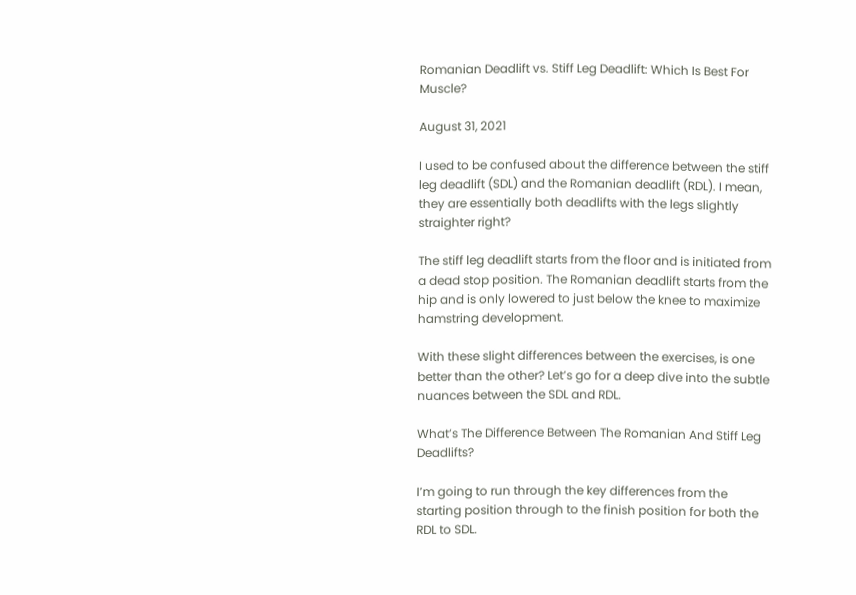Romanian Deadlift vs. Stiff Leg Deadlift: Which Is Best For Muscle?

August 31, 2021

I used to be confused about the difference between the stiff leg deadlift (SDL) and the Romanian deadlift (RDL). I mean, they are essentially both deadlifts with the legs slightly straighter right?

The stiff leg deadlift starts from the floor and is initiated from a dead stop position. The Romanian deadlift starts from the hip and is only lowered to just below the knee to maximize hamstring development.

With these slight differences between the exercises, is one better than the other? Let’s go for a deep dive into the subtle nuances between the SDL and RDL.

What’s The Difference Between The Romanian And Stiff Leg Deadlifts?

I’m going to run through the key differences from the starting position through to the finish position for both the RDL to SDL.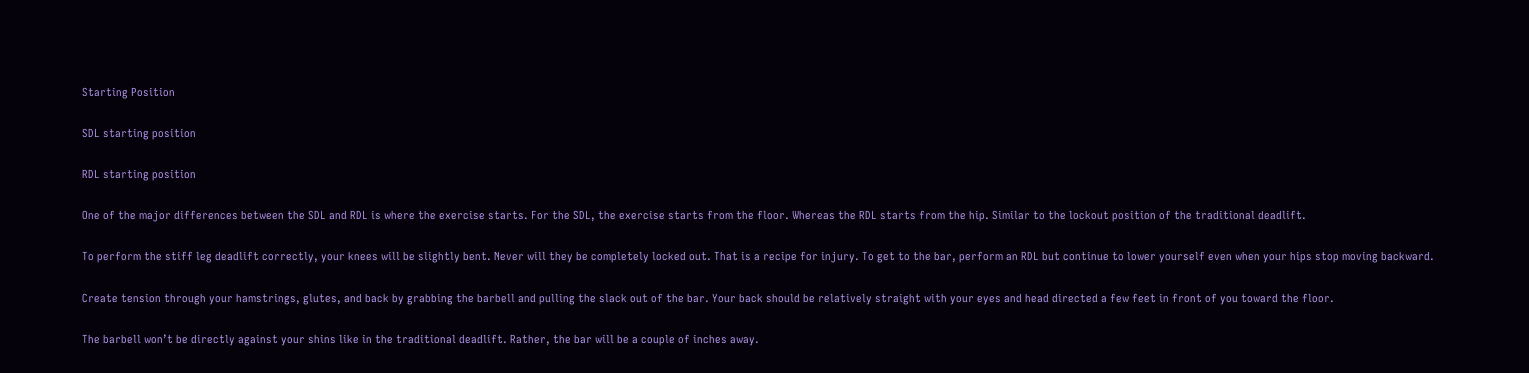Starting Position

SDL starting position

RDL starting position

One of the major differences between the SDL and RDL is where the exercise starts. For the SDL, the exercise starts from the floor. Whereas the RDL starts from the hip. Similar to the lockout position of the traditional deadlift.

To perform the stiff leg deadlift correctly, your knees will be slightly bent. Never will they be completely locked out. That is a recipe for injury. To get to the bar, perform an RDL but continue to lower yourself even when your hips stop moving backward.

Create tension through your hamstrings, glutes, and back by grabbing the barbell and pulling the slack out of the bar. Your back should be relatively straight with your eyes and head directed a few feet in front of you toward the floor.

The barbell won’t be directly against your shins like in the traditional deadlift. Rather, the bar will be a couple of inches away.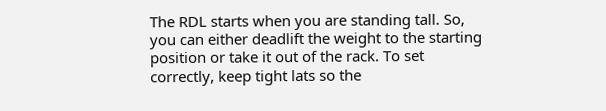The RDL starts when you are standing tall. So, you can either deadlift the weight to the starting position or take it out of the rack. To set correctly, keep tight lats so the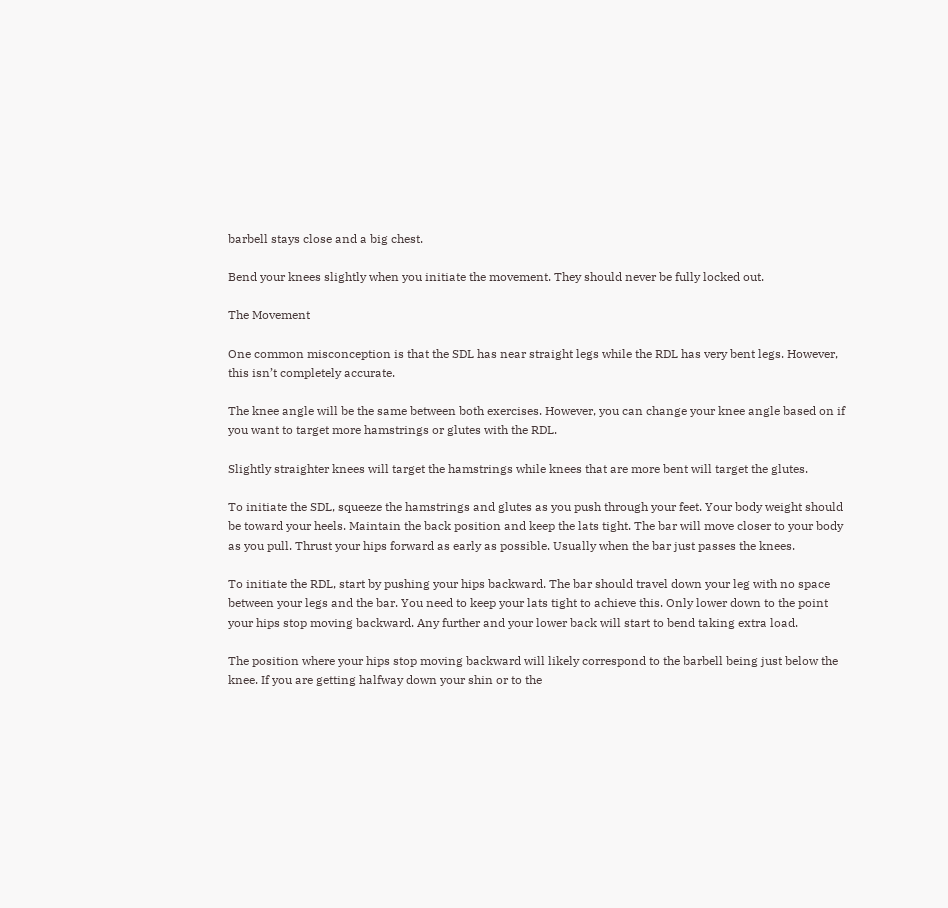barbell stays close and a big chest.

Bend your knees slightly when you initiate the movement. They should never be fully locked out.

The Movement

One common misconception is that the SDL has near straight legs while the RDL has very bent legs. However, this isn’t completely accurate.

The knee angle will be the same between both exercises. However, you can change your knee angle based on if you want to target more hamstrings or glutes with the RDL.

Slightly straighter knees will target the hamstrings while knees that are more bent will target the glutes.

To initiate the SDL, squeeze the hamstrings and glutes as you push through your feet. Your body weight should be toward your heels. Maintain the back position and keep the lats tight. The bar will move closer to your body as you pull. Thrust your hips forward as early as possible. Usually when the bar just passes the knees.

To initiate the RDL, start by pushing your hips backward. The bar should travel down your leg with no space between your legs and the bar. You need to keep your lats tight to achieve this. Only lower down to the point your hips stop moving backward. Any further and your lower back will start to bend taking extra load.

The position where your hips stop moving backward will likely correspond to the barbell being just below the knee. If you are getting halfway down your shin or to the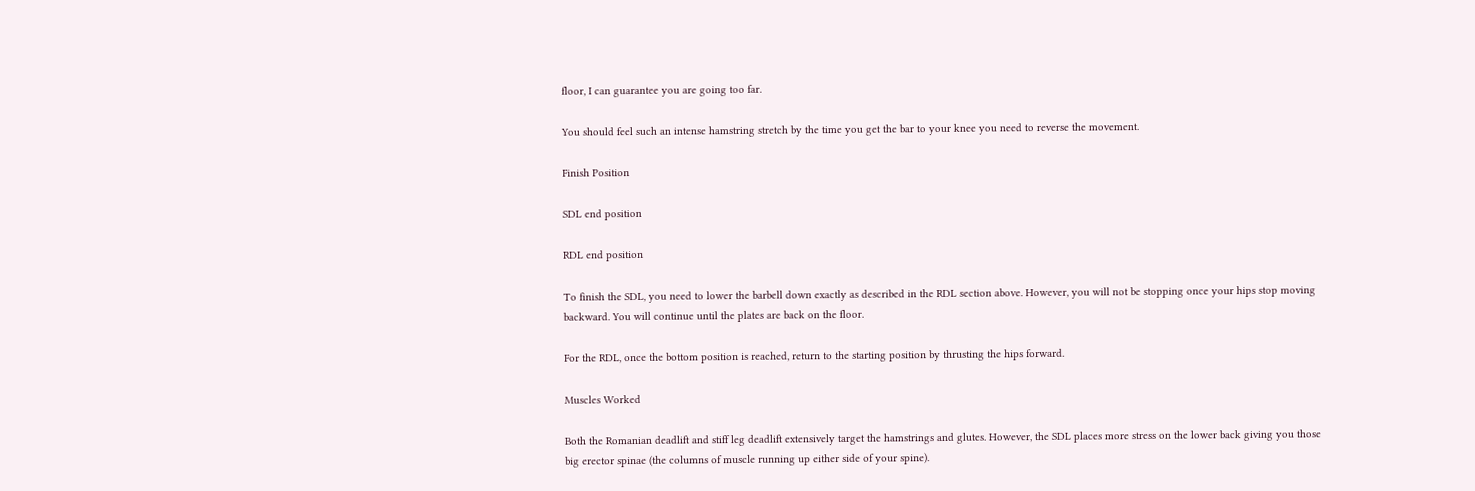floor, I can guarantee you are going too far.

You should feel such an intense hamstring stretch by the time you get the bar to your knee you need to reverse the movement.

Finish Position

SDL end position

RDL end position

To finish the SDL, you need to lower the barbell down exactly as described in the RDL section above. However, you will not be stopping once your hips stop moving backward. You will continue until the plates are back on the floor.

For the RDL, once the bottom position is reached, return to the starting position by thrusting the hips forward.

Muscles Worked

Both the Romanian deadlift and stiff leg deadlift extensively target the hamstrings and glutes. However, the SDL places more stress on the lower back giving you those big erector spinae (the columns of muscle running up either side of your spine).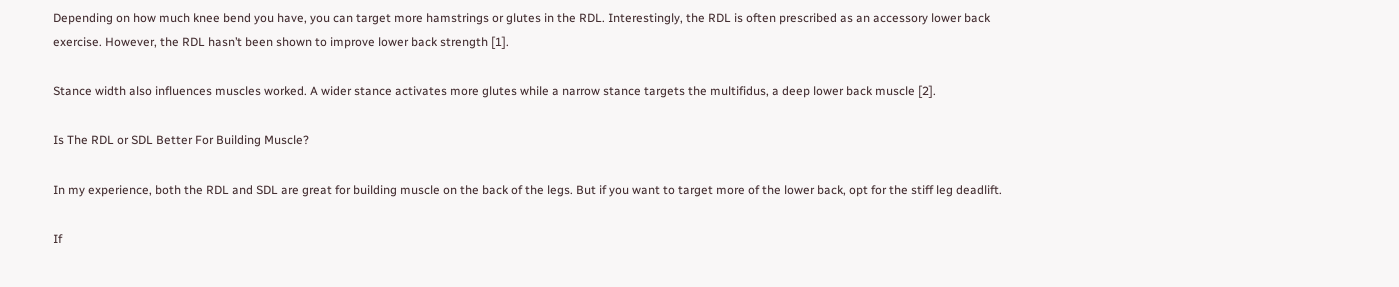Depending on how much knee bend you have, you can target more hamstrings or glutes in the RDL. Interestingly, the RDL is often prescribed as an accessory lower back exercise. However, the RDL hasn’t been shown to improve lower back strength [1].

Stance width also influences muscles worked. A wider stance activates more glutes while a narrow stance targets the multifidus, a deep lower back muscle [2].

Is The RDL or SDL Better For Building Muscle?

In my experience, both the RDL and SDL are great for building muscle on the back of the legs. But if you want to target more of the lower back, opt for the stiff leg deadlift.

If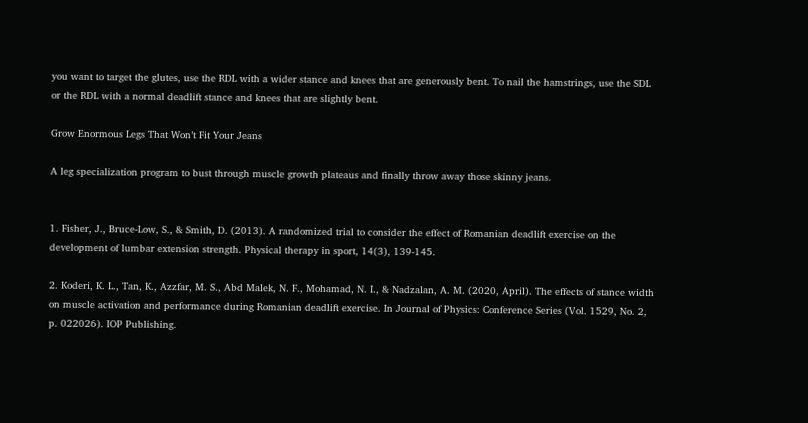you want to target the glutes, use the RDL with a wider stance and knees that are generously bent. To nail the hamstrings, use the SDL or the RDL with a normal deadlift stance and knees that are slightly bent.

Grow Enormous Legs That Won’t Fit Your Jeans

A leg specialization program to bust through muscle growth plateaus and finally throw away those skinny jeans.


1. Fisher, J., Bruce-Low, S., & Smith, D. (2013). A randomized trial to consider the effect of Romanian deadlift exercise on the development of lumbar extension strength. Physical therapy in sport, 14(3), 139-145.

2. Koderi, K. L., Tan, K., Azzfar, M. S., Abd Malek, N. F., Mohamad, N. I., & Nadzalan, A. M. (2020, April). The effects of stance width on muscle activation and performance during Romanian deadlift exercise. In Journal of Physics: Conference Series (Vol. 1529, No. 2, p. 022026). IOP Publishing.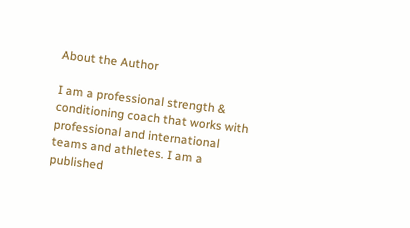About the Author

I am a professional strength & conditioning coach that works with professional and international teams and athletes. I am a published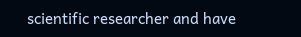scientific researcher and have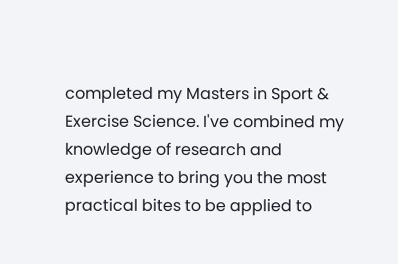completed my Masters in Sport & Exercise Science. I've combined my knowledge of research and experience to bring you the most practical bites to be applied to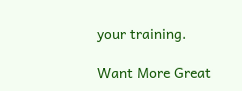your training.

Want More Great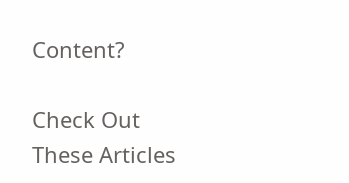Content?

Check Out These Articles